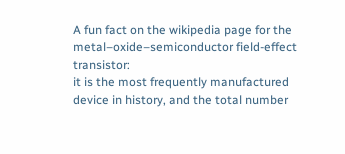A fun fact on the wikipedia page for the metal–oxide–semiconductor field-effect transistor:
it is the most frequently manufactured device in history, and the total number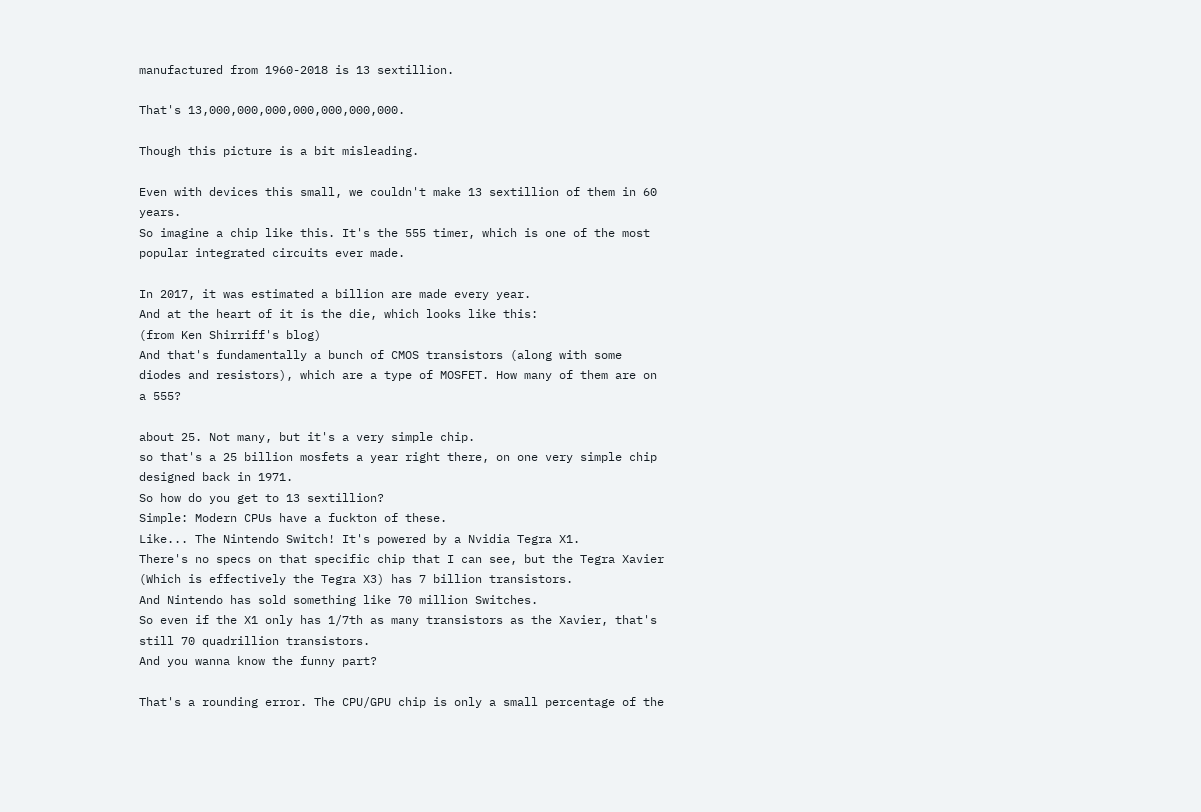manufactured from 1960-2018 is 13 sextillion.

That's 13,000,000,000,000,000,000,000.

Though this picture is a bit misleading.

Even with devices this small, we couldn't make 13 sextillion of them in 60 years.
So imagine a chip like this. It's the 555 timer, which is one of the most popular integrated circuits ever made.

In 2017, it was estimated a billion are made every year.
And at the heart of it is the die, which looks like this:
(from Ken Shirriff's blog)
And that's fundamentally a bunch of CMOS transistors (along with some diodes and resistors), which are a type of MOSFET. How many of them are on a 555?

about 25. Not many, but it's a very simple chip.
so that's a 25 billion mosfets a year right there, on one very simple chip designed back in 1971.
So how do you get to 13 sextillion?
Simple: Modern CPUs have a fuckton of these.
Like... The Nintendo Switch! It's powered by a Nvidia Tegra X1.
There's no specs on that specific chip that I can see, but the Tegra Xavier (Which is effectively the Tegra X3) has 7 billion transistors.
And Nintendo has sold something like 70 million Switches.
So even if the X1 only has 1/7th as many transistors as the Xavier, that's still 70 quadrillion transistors.
And you wanna know the funny part?

That's a rounding error. The CPU/GPU chip is only a small percentage of the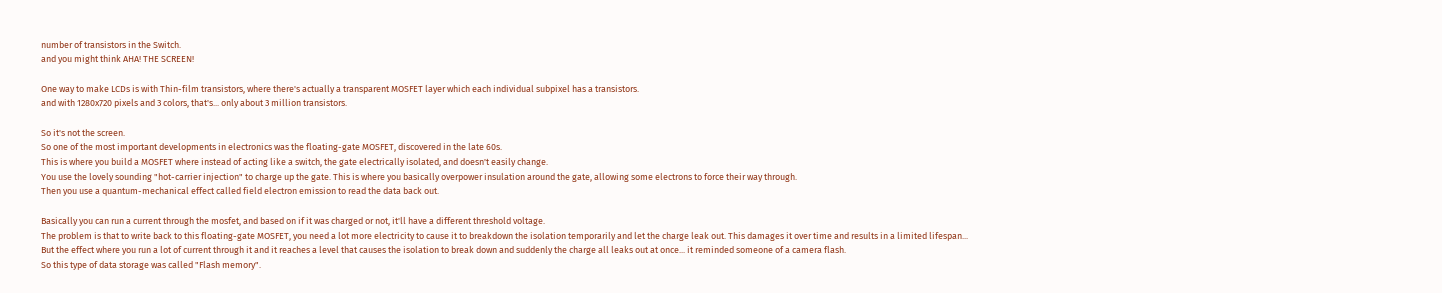number of transistors in the Switch.
and you might think AHA! THE SCREEN!

One way to make LCDs is with Thin-film transistors, where there's actually a transparent MOSFET layer which each individual subpixel has a transistors.
and with 1280x720 pixels and 3 colors, that's... only about 3 million transistors.

So it's not the screen.
So one of the most important developments in electronics was the floating-gate MOSFET, discovered in the late 60s.
This is where you build a MOSFET where instead of acting like a switch, the gate electrically isolated, and doesn't easily change.
You use the lovely sounding "hot-carrier injection" to charge up the gate. This is where you basically overpower insulation around the gate, allowing some electrons to force their way through.
Then you use a quantum-mechanical effect called field electron emission to read the data back out.

Basically you can run a current through the mosfet, and based on if it was charged or not, it'll have a different threshold voltage.
The problem is that to write back to this floating-gate MOSFET, you need a lot more electricity to cause it to breakdown the isolation temporarily and let the charge leak out. This damages it over time and results in a limited lifespan...
But the effect where you run a lot of current through it and it reaches a level that causes the isolation to break down and suddenly the charge all leaks out at once... it reminded someone of a camera flash.
So this type of data storage was called "Flash memory".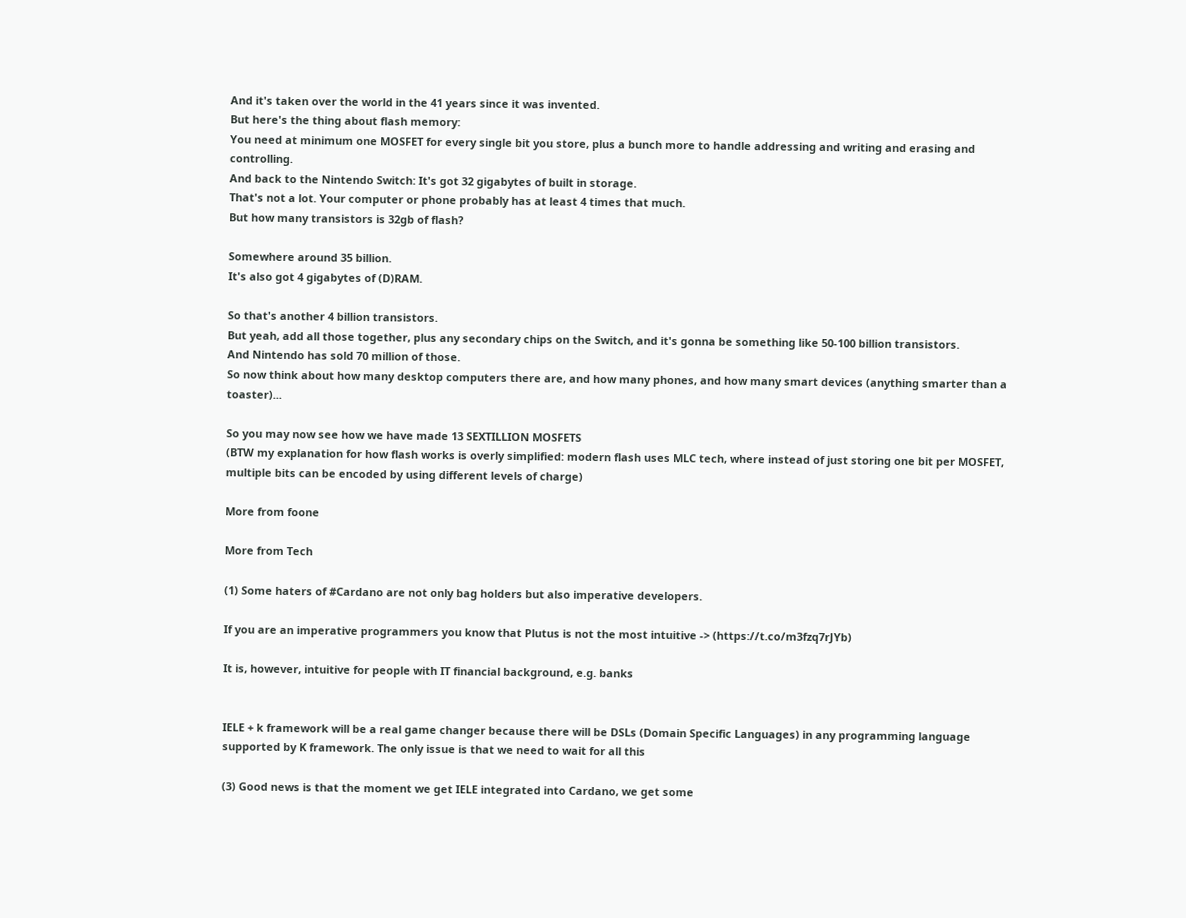And it's taken over the world in the 41 years since it was invented.
But here's the thing about flash memory:
You need at minimum one MOSFET for every single bit you store, plus a bunch more to handle addressing and writing and erasing and controlling.
And back to the Nintendo Switch: It's got 32 gigabytes of built in storage.
That's not a lot. Your computer or phone probably has at least 4 times that much.
But how many transistors is 32gb of flash?

Somewhere around 35 billion.
It's also got 4 gigabytes of (D)RAM.

So that's another 4 billion transistors.
But yeah, add all those together, plus any secondary chips on the Switch, and it's gonna be something like 50-100 billion transistors.
And Nintendo has sold 70 million of those.
So now think about how many desktop computers there are, and how many phones, and how many smart devices (anything smarter than a toaster)...

So you may now see how we have made 13 SEXTILLION MOSFETS
(BTW my explanation for how flash works is overly simplified: modern flash uses MLC tech, where instead of just storing one bit per MOSFET, multiple bits can be encoded by using different levels of charge)

More from foone

More from Tech

(1) Some haters of #Cardano are not only bag holders but also imperative developers.

If you are an imperative programmers you know that Plutus is not the most intuitive -> (https://t.co/m3fzq7rJYb)

It is, however, intuitive for people with IT financial background, e.g. banks


IELE + k framework will be a real game changer because there will be DSLs (Domain Specific Languages) in any programming language supported by K framework. The only issue is that we need to wait for all this

(3) Good news is that the moment we get IELE integrated into Cardano, we get some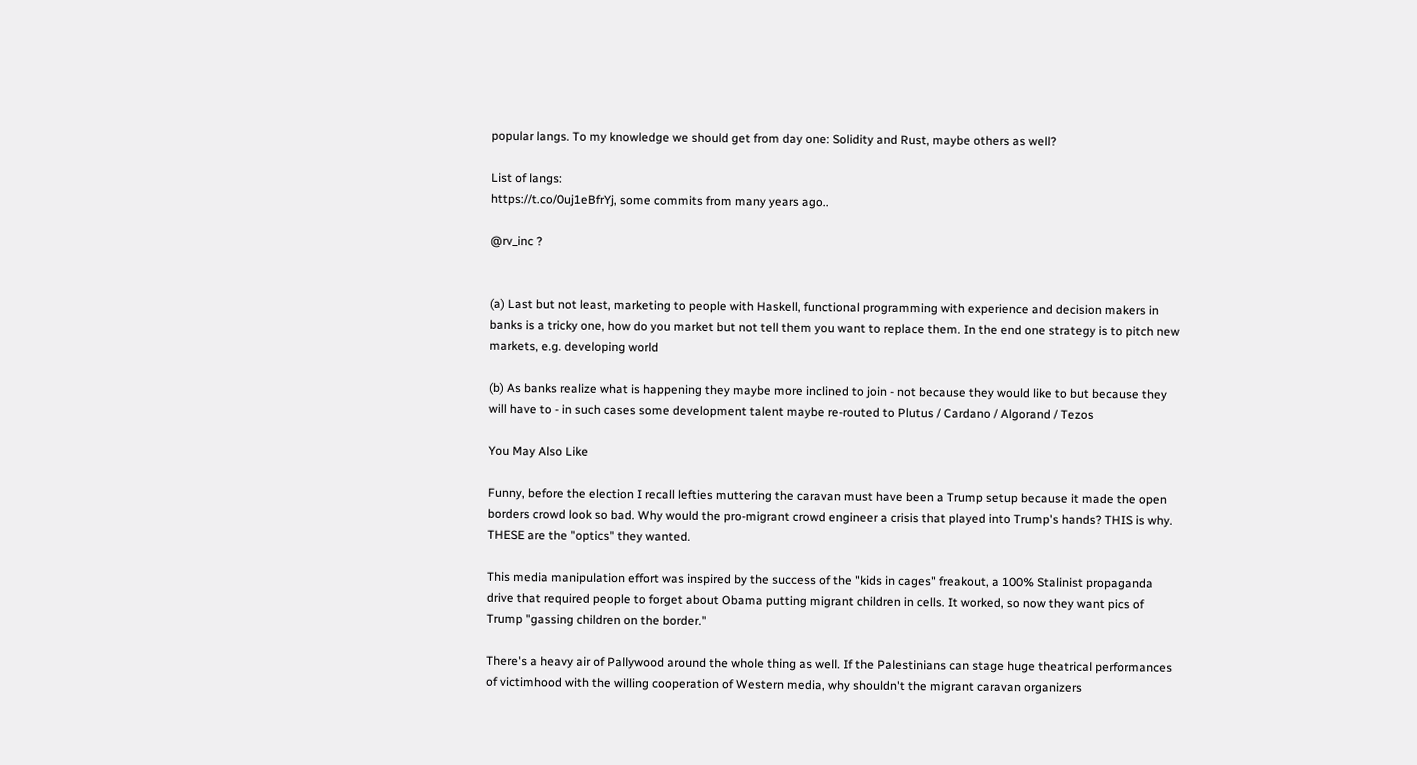popular langs. To my knowledge we should get from day one: Solidity and Rust, maybe others as well?

List of langs:
https://t.co/0uj1eBfrYj, some commits from many years ago..

@rv_inc ?


(a) Last but not least, marketing to people with Haskell, functional programming with experience and decision makers in banks is a tricky one, how do you market but not tell them you want to replace them. In the end one strategy is to pitch new markets, e.g. developing world

(b) As banks realize what is happening they maybe more inclined to join - not because they would like to but because they will have to - in such cases some development talent maybe re-routed to Plutus / Cardano / Algorand / Tezos

You May Also Like

Funny, before the election I recall lefties muttering the caravan must have been a Trump setup because it made the open borders crowd look so bad. Why would the pro-migrant crowd engineer a crisis that played into Trump's hands? THIS is why. THESE are the "optics" they wanted.

This media manipulation effort was inspired by the success of the "kids in cages" freakout, a 100% Stalinist propaganda drive that required people to forget about Obama putting migrant children in cells. It worked, so now they want pics of Trump "gassing children on the border."

There's a heavy air of Pallywood around the whole thing as well. If the Palestinians can stage huge theatrical performances of victimhood with the willing cooperation of Western media, why shouldn't the migrant caravan organizers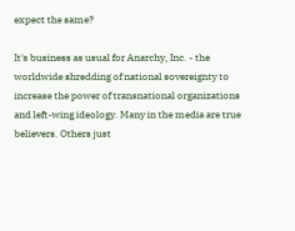expect the same?

It's business as usual for Anarchy, Inc. - the worldwide shredding of national sovereignty to increase the power of transnational organizations and left-wing ideology. Many in the media are true believers. Others just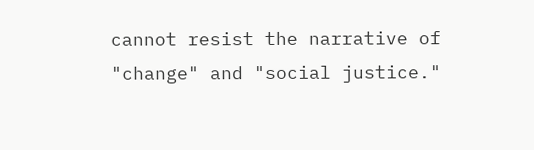cannot resist the narrative of "change" and "social justice."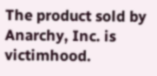The product sold by Anarchy, Inc. is victimhood.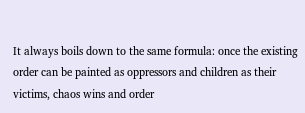It always boils down to the same formula: once the existing order can be painted as oppressors and children as their victims, chaos wins and order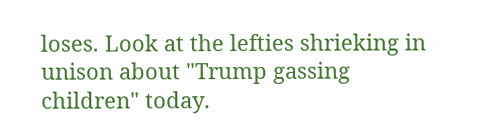loses. Look at the lefties shrieking in unison about "Trump gassing children" today.